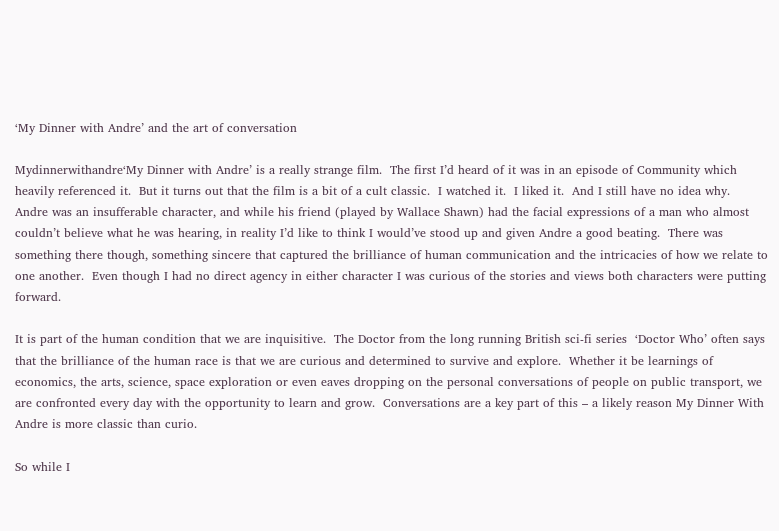‘My Dinner with Andre’ and the art of conversation

Mydinnerwithandre‘My Dinner with Andre’ is a really strange film.  The first I’d heard of it was in an episode of Community which heavily referenced it.  But it turns out that the film is a bit of a cult classic.  I watched it.  I liked it.  And I still have no idea why.  Andre was an insufferable character, and while his friend (played by Wallace Shawn) had the facial expressions of a man who almost couldn’t believe what he was hearing, in reality I’d like to think I would’ve stood up and given Andre a good beating.  There was something there though, something sincere that captured the brilliance of human communication and the intricacies of how we relate to one another.  Even though I had no direct agency in either character I was curious of the stories and views both characters were putting forward.

It is part of the human condition that we are inquisitive.  The Doctor from the long running British sci-fi series  ‘Doctor Who’ often says that the brilliance of the human race is that we are curious and determined to survive and explore.  Whether it be learnings of economics, the arts, science, space exploration or even eaves dropping on the personal conversations of people on public transport, we are confronted every day with the opportunity to learn and grow.  Conversations are a key part of this – a likely reason My Dinner With Andre is more classic than curio.

So while I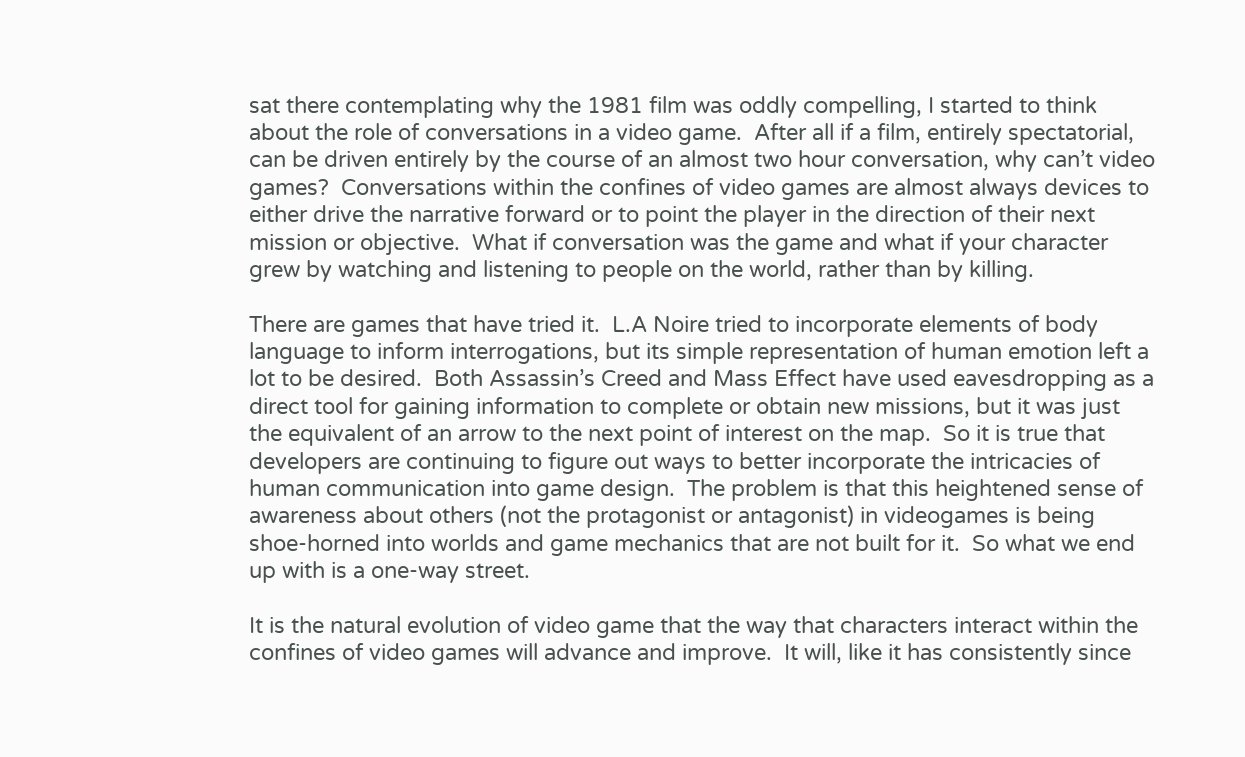sat there contemplating why the 1981 film was oddly compelling, I started to think about the role of conversations in a video game.  After all if a film, entirely spectatorial, can be driven entirely by the course of an almost two hour conversation, why can’t video games?  Conversations within the confines of video games are almost always devices to either drive the narrative forward or to point the player in the direction of their next mission or objective.  What if conversation was the game and what if your character grew by watching and listening to people on the world, rather than by killing.

There are games that have tried it.  L.A Noire tried to incorporate elements of body language to inform interrogations, but its simple representation of human emotion left a lot to be desired.  Both Assassin’s Creed and Mass Effect have used eavesdropping as a direct tool for gaining information to complete or obtain new missions, but it was just the equivalent of an arrow to the next point of interest on the map.  So it is true that developers are continuing to figure out ways to better incorporate the intricacies of human communication into game design.  The problem is that this heightened sense of awareness about others (not the protagonist or antagonist) in videogames is being shoe-horned into worlds and game mechanics that are not built for it.  So what we end up with is a one-way street.

It is the natural evolution of video game that the way that characters interact within the confines of video games will advance and improve.  It will, like it has consistently since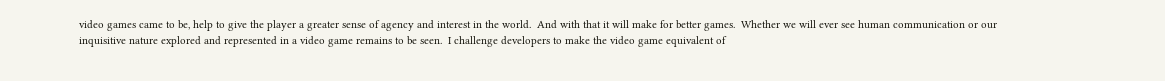video games came to be, help to give the player a greater sense of agency and interest in the world.  And with that it will make for better games.  Whether we will ever see human communication or our inquisitive nature explored and represented in a video game remains to be seen.  I challenge developers to make the video game equivalent of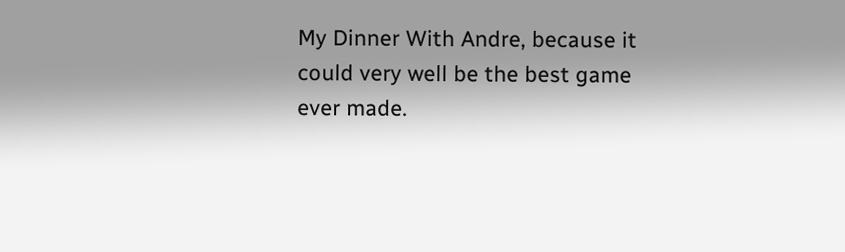My Dinner With Andre, because it could very well be the best game ever made.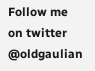Follow me on twitter @oldgaulian